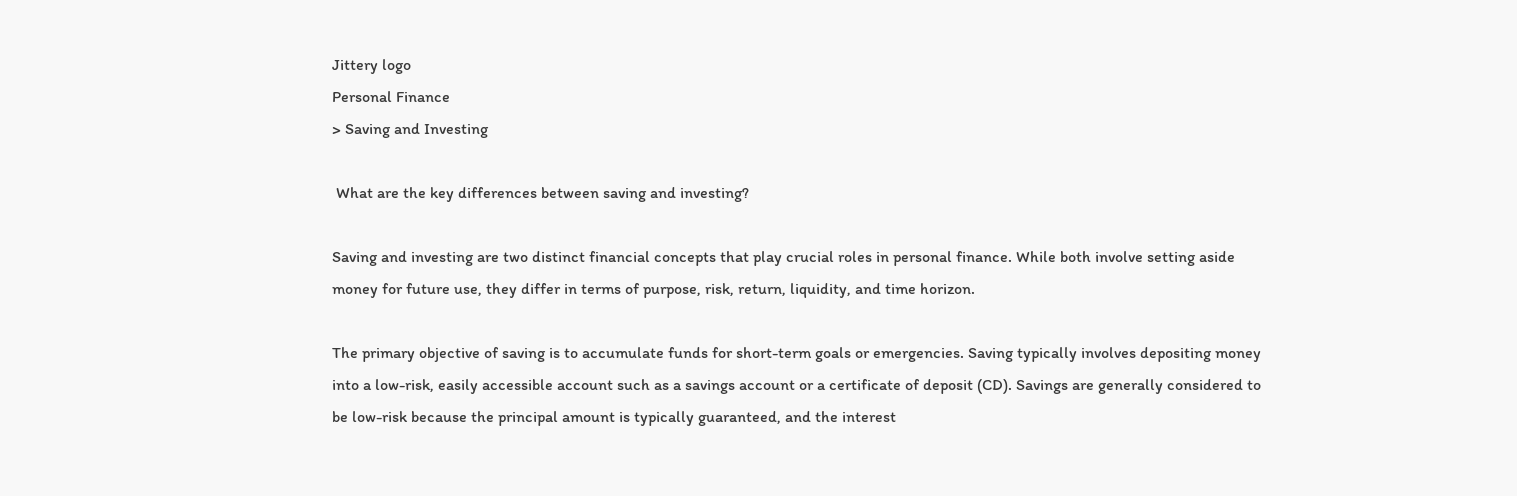Jittery logo
Personal Finance
> Saving and Investing

 What are the key differences between saving and investing?

Saving and investing are two distinct financial concepts that play crucial roles in personal finance. While both involve setting aside money for future use, they differ in terms of purpose, risk, return, liquidity, and time horizon.

The primary objective of saving is to accumulate funds for short-term goals or emergencies. Saving typically involves depositing money into a low-risk, easily accessible account such as a savings account or a certificate of deposit (CD). Savings are generally considered to be low-risk because the principal amount is typically guaranteed, and the interest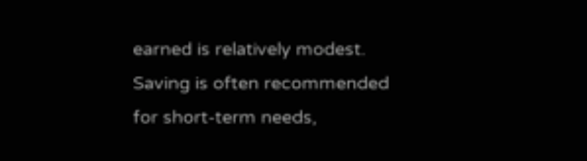earned is relatively modest. Saving is often recommended for short-term needs,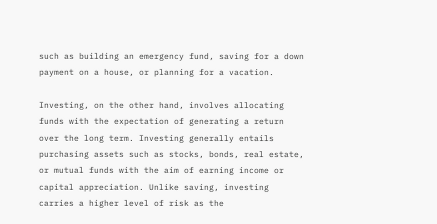such as building an emergency fund, saving for a down payment on a house, or planning for a vacation.

Investing, on the other hand, involves allocating funds with the expectation of generating a return over the long term. Investing generally entails purchasing assets such as stocks, bonds, real estate, or mutual funds with the aim of earning income or capital appreciation. Unlike saving, investing carries a higher level of risk as the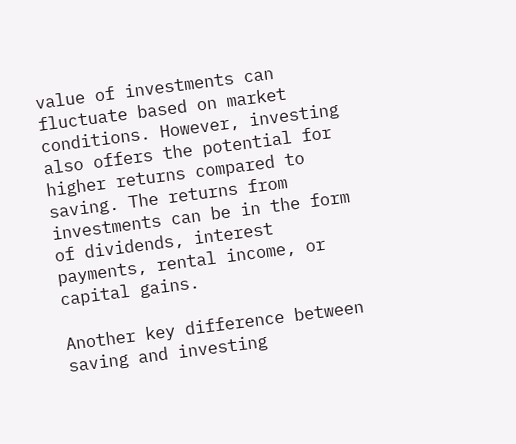value of investments can fluctuate based on market conditions. However, investing also offers the potential for higher returns compared to saving. The returns from investments can be in the form of dividends, interest payments, rental income, or capital gains.

Another key difference between saving and investing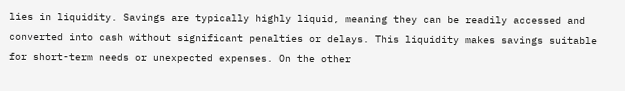lies in liquidity. Savings are typically highly liquid, meaning they can be readily accessed and converted into cash without significant penalties or delays. This liquidity makes savings suitable for short-term needs or unexpected expenses. On the other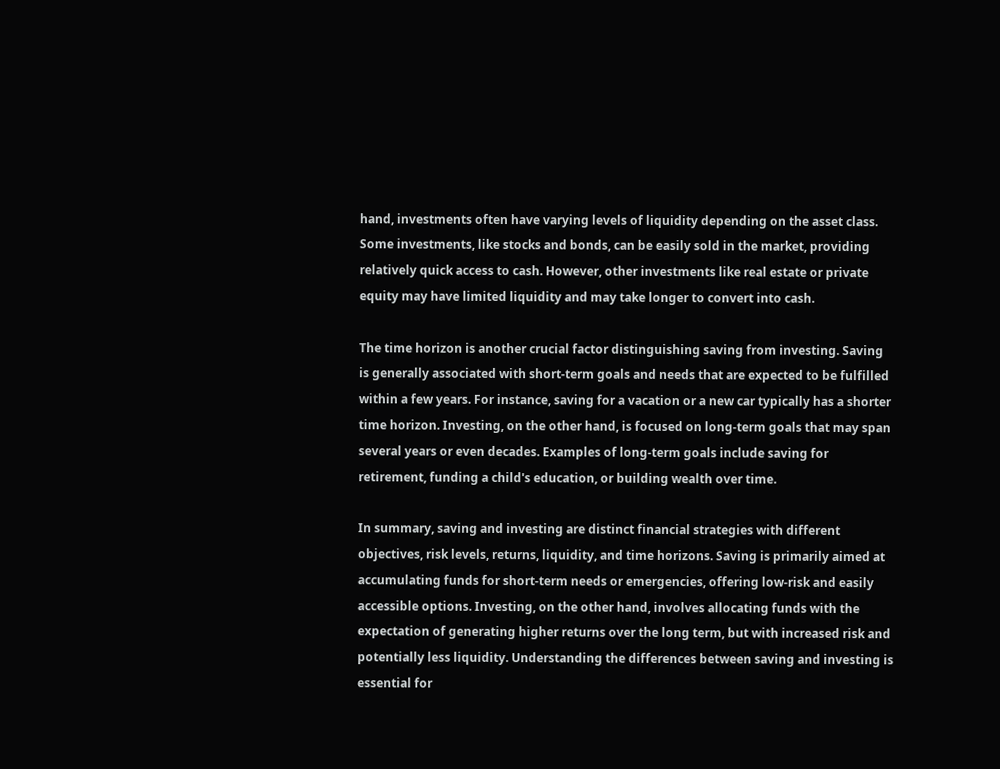hand, investments often have varying levels of liquidity depending on the asset class. Some investments, like stocks and bonds, can be easily sold in the market, providing relatively quick access to cash. However, other investments like real estate or private equity may have limited liquidity and may take longer to convert into cash.

The time horizon is another crucial factor distinguishing saving from investing. Saving is generally associated with short-term goals and needs that are expected to be fulfilled within a few years. For instance, saving for a vacation or a new car typically has a shorter time horizon. Investing, on the other hand, is focused on long-term goals that may span several years or even decades. Examples of long-term goals include saving for retirement, funding a child's education, or building wealth over time.

In summary, saving and investing are distinct financial strategies with different objectives, risk levels, returns, liquidity, and time horizons. Saving is primarily aimed at accumulating funds for short-term needs or emergencies, offering low-risk and easily accessible options. Investing, on the other hand, involves allocating funds with the expectation of generating higher returns over the long term, but with increased risk and potentially less liquidity. Understanding the differences between saving and investing is essential for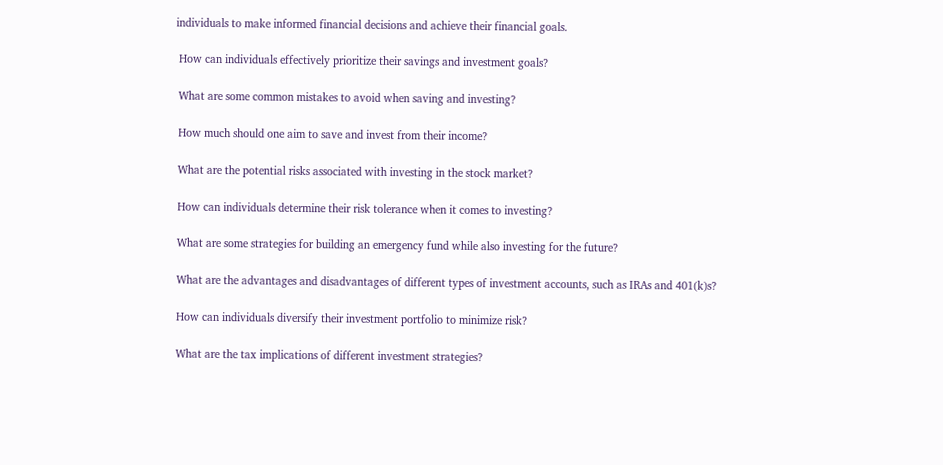individuals to make informed financial decisions and achieve their financial goals.

 How can individuals effectively prioritize their savings and investment goals?

 What are some common mistakes to avoid when saving and investing?

 How much should one aim to save and invest from their income?

 What are the potential risks associated with investing in the stock market?

 How can individuals determine their risk tolerance when it comes to investing?

 What are some strategies for building an emergency fund while also investing for the future?

 What are the advantages and disadvantages of different types of investment accounts, such as IRAs and 401(k)s?

 How can individuals diversify their investment portfolio to minimize risk?

 What are the tax implications of different investment strategies?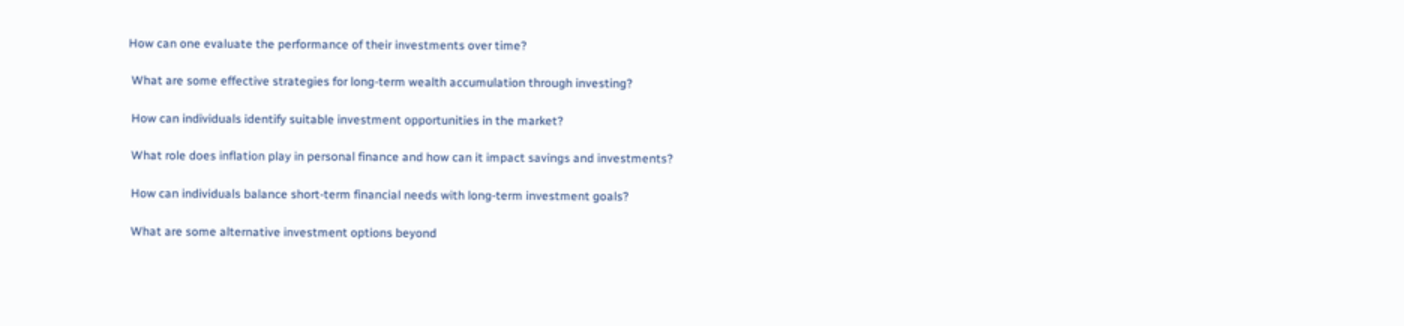How can one evaluate the performance of their investments over time?

 What are some effective strategies for long-term wealth accumulation through investing?

 How can individuals identify suitable investment opportunities in the market?

 What role does inflation play in personal finance and how can it impact savings and investments?

 How can individuals balance short-term financial needs with long-term investment goals?

 What are some alternative investment options beyond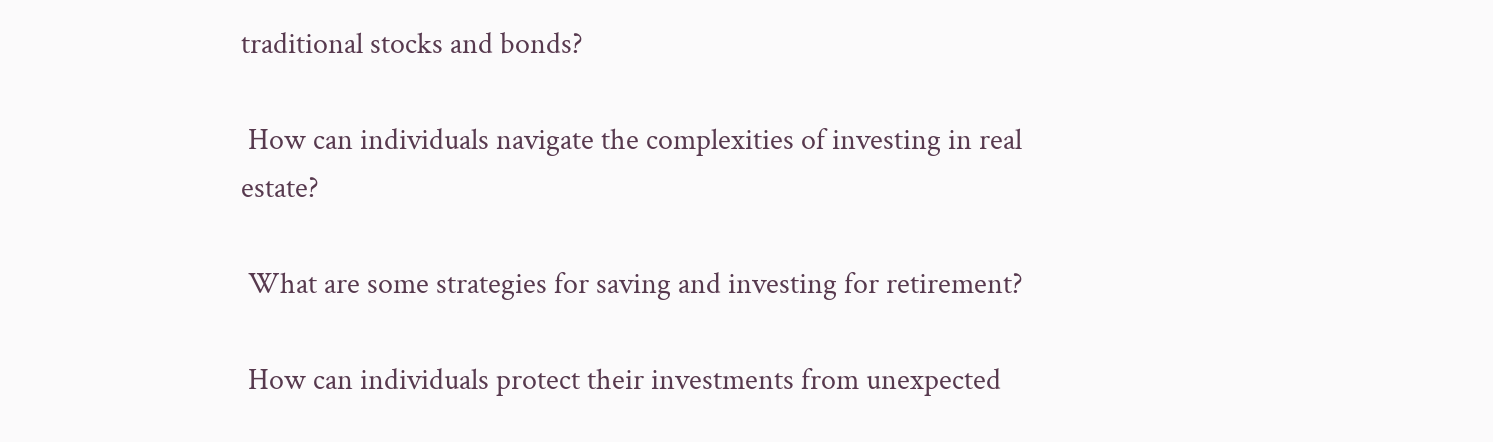traditional stocks and bonds?

 How can individuals navigate the complexities of investing in real estate?

 What are some strategies for saving and investing for retirement?

 How can individuals protect their investments from unexpected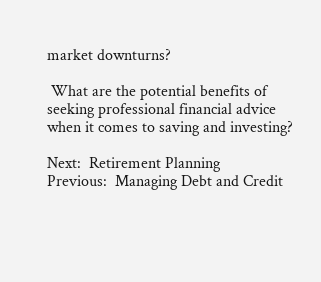market downturns?

 What are the potential benefits of seeking professional financial advice when it comes to saving and investing?

Next:  Retirement Planning
Previous:  Managing Debt and Credit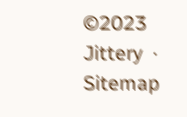©2023 Jittery  ·  Sitemap